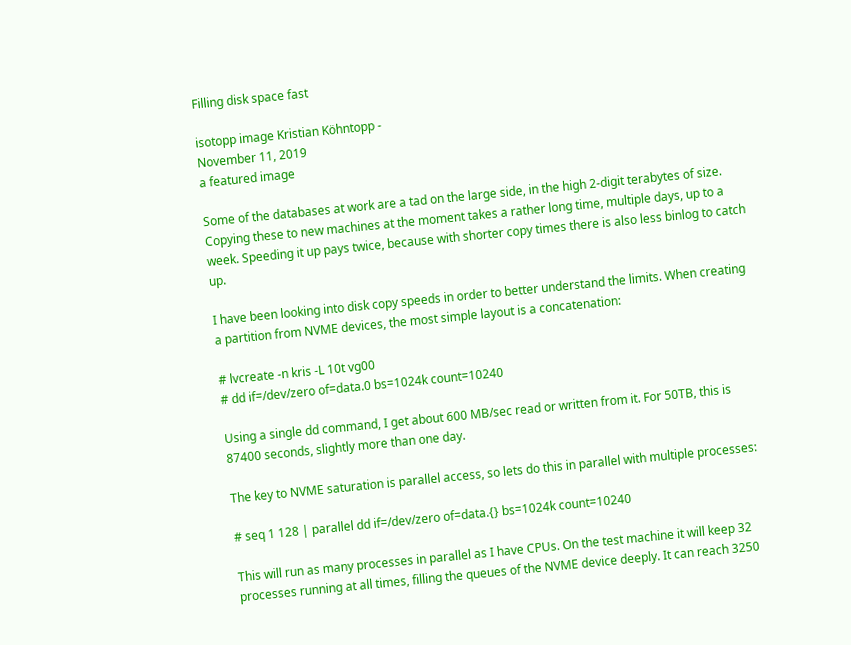Filling disk space fast

isotopp image Kristian Köhntopp -
November 11, 2019
a featured image

Some of the databases at work are a tad on the large side, in the high 2-digit terabytes of size. Copying these to new machines at the moment takes a rather long time, multiple days, up to a week. Speeding it up pays twice, because with shorter copy times there is also less binlog to catch up.

I have been looking into disk copy speeds in order to better understand the limits. When creating a partition from NVME devices, the most simple layout is a concatenation:

# lvcreate -n kris -L 10t vg00
# dd if=/dev/zero of=data.0 bs=1024k count=10240

Using a single dd command, I get about 600 MB/sec read or written from it. For 50TB, this is 87400 seconds, slightly more than one day.

The key to NVME saturation is parallel access, so lets do this in parallel with multiple processes:

# seq 1 128 | parallel dd if=/dev/zero of=data.{} bs=1024k count=10240

This will run as many processes in parallel as I have CPUs. On the test machine it will keep 32 processes running at all times, filling the queues of the NVME device deeply. It can reach 3250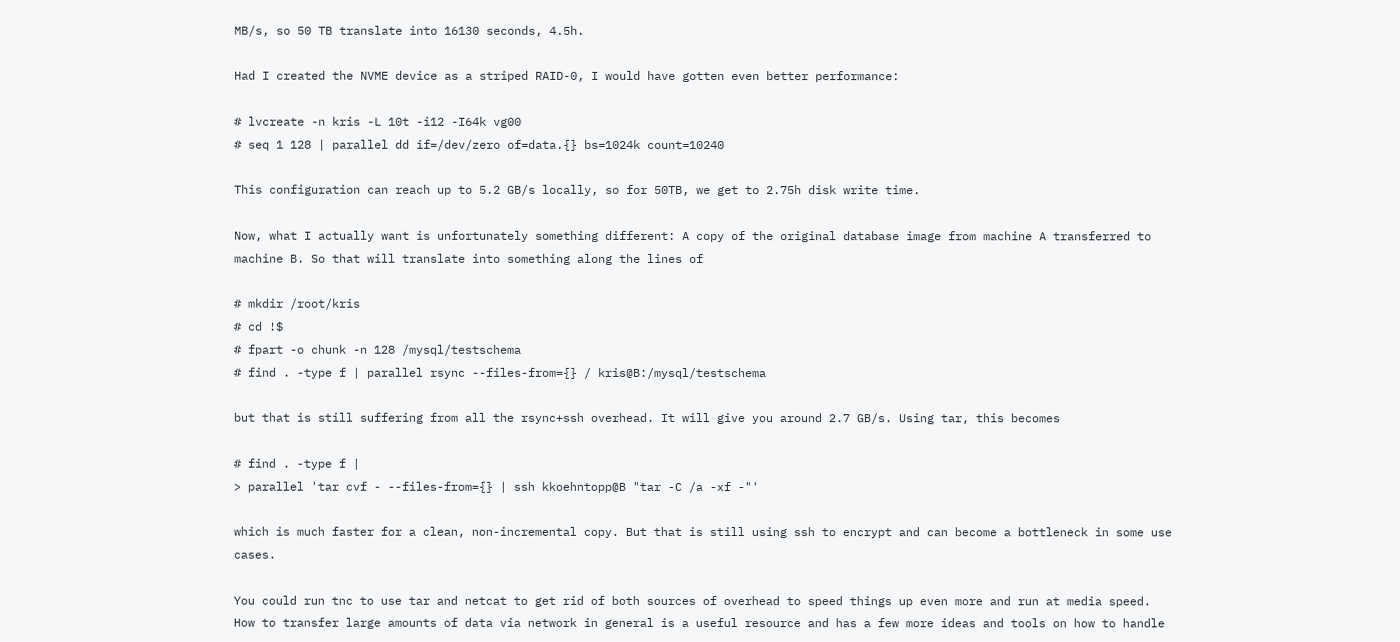MB/s, so 50 TB translate into 16130 seconds, 4.5h.

Had I created the NVME device as a striped RAID-0, I would have gotten even better performance:

# lvcreate -n kris -L 10t -i12 -I64k vg00
# seq 1 128 | parallel dd if=/dev/zero of=data.{} bs=1024k count=10240

This configuration can reach up to 5.2 GB/s locally, so for 50TB, we get to 2.75h disk write time.

Now, what I actually want is unfortunately something different: A copy of the original database image from machine A transferred to machine B. So that will translate into something along the lines of

# mkdir /root/kris
# cd !$
# fpart -o chunk -n 128 /mysql/testschema
# find . -type f | parallel rsync --files-from={} / kris@B:/mysql/testschema

but that is still suffering from all the rsync+ssh overhead. It will give you around 2.7 GB/s. Using tar, this becomes

# find . -type f |
> parallel 'tar cvf - --files-from={} | ssh kkoehntopp@B "tar -C /a -xf -"'

which is much faster for a clean, non-incremental copy. But that is still using ssh to encrypt and can become a bottleneck in some use cases.

You could run tnc to use tar and netcat to get rid of both sources of overhead to speed things up even more and run at media speed. How to transfer large amounts of data via network in general is a useful resource and has a few more ideas and tools on how to handle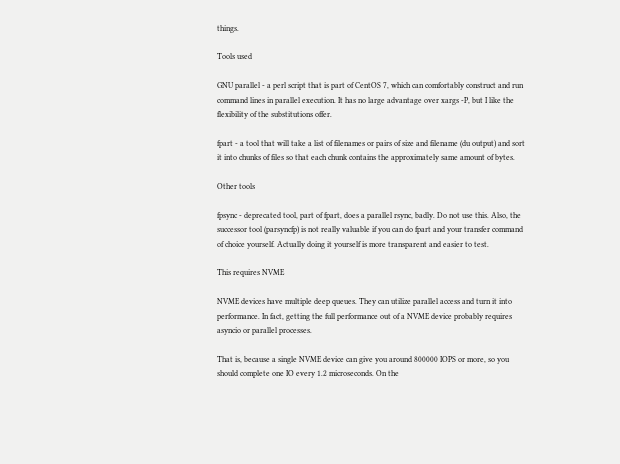things.

Tools used

GNU parallel - a perl script that is part of CentOS 7, which can comfortably construct and run command lines in parallel execution. It has no large advantage over xargs -P, but I like the flexibility of the substitutions offer.

fpart - a tool that will take a list of filenames or pairs of size and filename (du output) and sort it into chunks of files so that each chunk contains the approximately same amount of bytes.

Other tools

fpsync - deprecated tool, part of fpart, does a parallel rsync, badly. Do not use this. Also, the successor tool (parsyncfp) is not really valuable if you can do fpart and your transfer command of choice yourself. Actually doing it yourself is more transparent and easier to test.

This requires NVME

NVME devices have multiple deep queues. They can utilize parallel access and turn it into performance. In fact, getting the full performance out of a NVME device probably requires asyncio or parallel processes.

That is, because a single NVME device can give you around 800000 IOPS or more, so you should complete one IO every 1.2 microseconds. On the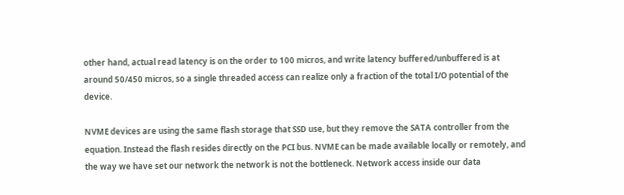other hand, actual read latency is on the order to 100 micros, and write latency buffered/unbuffered is at around 50/450 micros, so a single threaded access can realize only a fraction of the total I/O potential of the device.

NVME devices are using the same flash storage that SSD use, but they remove the SATA controller from the equation. Instead the flash resides directly on the PCI bus. NVME can be made available locally or remotely, and the way we have set our network the network is not the bottleneck. Network access inside our data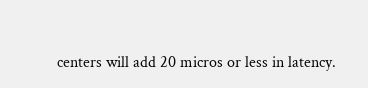centers will add 20 micros or less in latency.